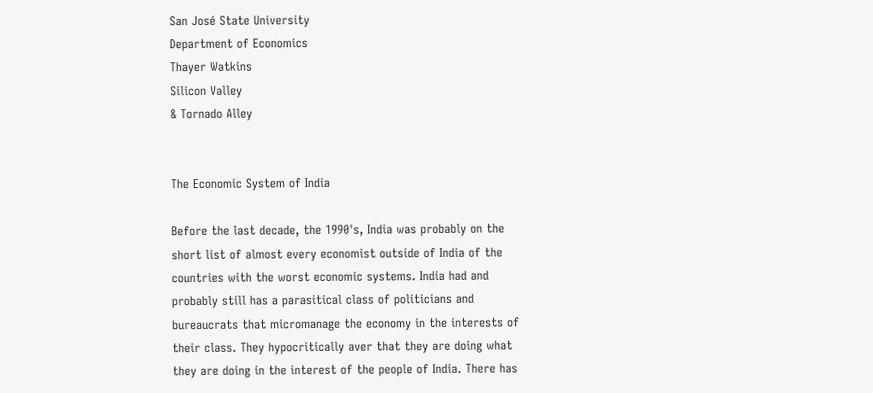San José State University
Department of Economics
Thayer Watkins
Silicon Valley
& Tornado Alley


The Economic System of India

Before the last decade, the 1990's, India was probably on the short list of almost every economist outside of India of the countries with the worst economic systems. India had and probably still has a parasitical class of politicians and bureaucrats that micromanage the economy in the interests of their class. They hypocritically aver that they are doing what they are doing in the interest of the people of India. There has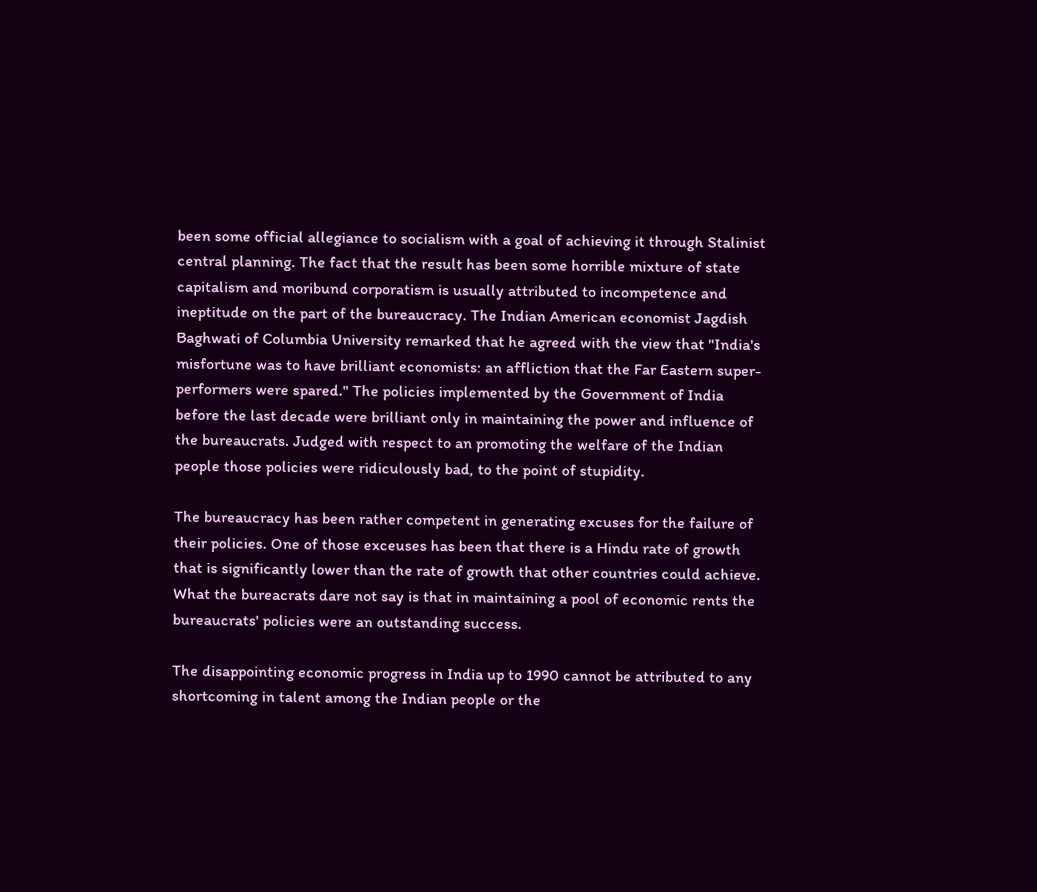been some official allegiance to socialism with a goal of achieving it through Stalinist central planning. The fact that the result has been some horrible mixture of state capitalism and moribund corporatism is usually attributed to incompetence and ineptitude on the part of the bureaucracy. The Indian American economist Jagdish Baghwati of Columbia University remarked that he agreed with the view that "India's misfortune was to have brilliant economists: an affliction that the Far Eastern super-performers were spared." The policies implemented by the Government of India before the last decade were brilliant only in maintaining the power and influence of the bureaucrats. Judged with respect to an promoting the welfare of the Indian people those policies were ridiculously bad, to the point of stupidity.

The bureaucracy has been rather competent in generating excuses for the failure of their policies. One of those exceuses has been that there is a Hindu rate of growth that is significantly lower than the rate of growth that other countries could achieve. What the bureacrats dare not say is that in maintaining a pool of economic rents the bureaucrats' policies were an outstanding success.

The disappointing economic progress in India up to 1990 cannot be attributed to any shortcoming in talent among the Indian people or the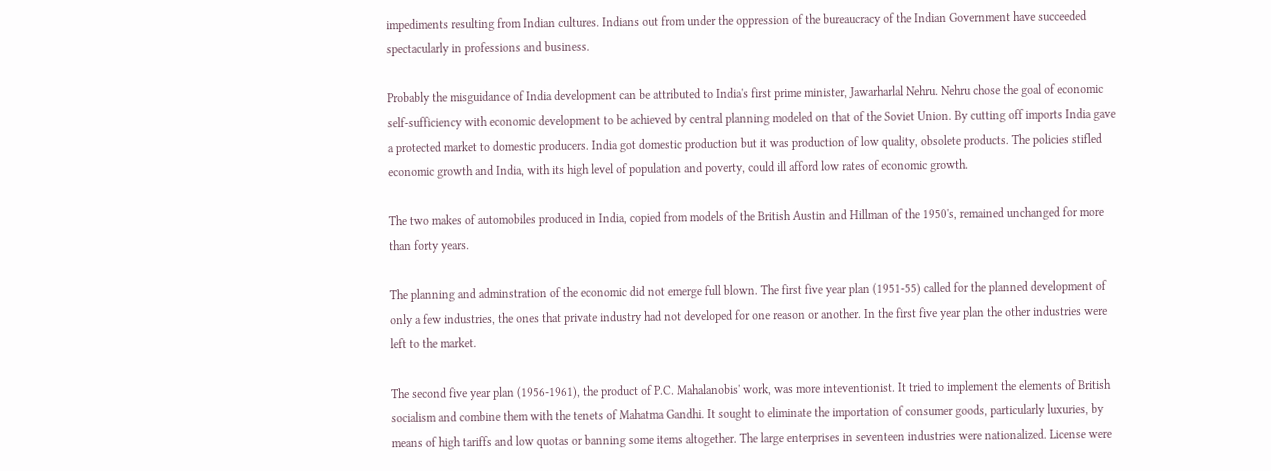impediments resulting from Indian cultures. Indians out from under the oppression of the bureaucracy of the Indian Government have succeeded spectacularly in professions and business.

Probably the misguidance of India development can be attributed to India's first prime minister, Jawarharlal Nehru. Nehru chose the goal of economic self-sufficiency with economic development to be achieved by central planning modeled on that of the Soviet Union. By cutting off imports India gave a protected market to domestic producers. India got domestic production but it was production of low quality, obsolete products. The policies stifled economic growth and India, with its high level of population and poverty, could ill afford low rates of economic growth.

The two makes of automobiles produced in India, copied from models of the British Austin and Hillman of the 1950's, remained unchanged for more than forty years.

The planning and adminstration of the economic did not emerge full blown. The first five year plan (1951-55) called for the planned development of only a few industries, the ones that private industry had not developed for one reason or another. In the first five year plan the other industries were left to the market.

The second five year plan (1956-1961), the product of P.C. Mahalanobis' work, was more inteventionist. It tried to implement the elements of British socialism and combine them with the tenets of Mahatma Gandhi. It sought to eliminate the importation of consumer goods, particularly luxuries, by means of high tariffs and low quotas or banning some items altogether. The large enterprises in seventeen industries were nationalized. License were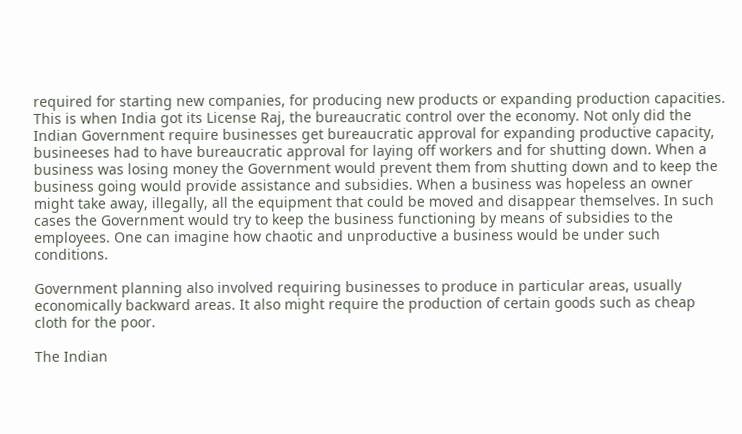required for starting new companies, for producing new products or expanding production capacities. This is when India got its License Raj, the bureaucratic control over the economy. Not only did the Indian Government require businesses get bureaucratic approval for expanding productive capacity, busineeses had to have bureaucratic approval for laying off workers and for shutting down. When a business was losing money the Government would prevent them from shutting down and to keep the business going would provide assistance and subsidies. When a business was hopeless an owner might take away, illegally, all the equipment that could be moved and disappear themselves. In such cases the Government would try to keep the business functioning by means of subsidies to the employees. One can imagine how chaotic and unproductive a business would be under such conditions.

Government planning also involved requiring businesses to produce in particular areas, usually economically backward areas. It also might require the production of certain goods such as cheap cloth for the poor.

The Indian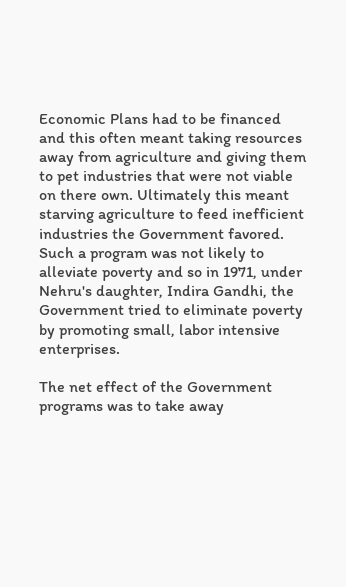Economic Plans had to be financed and this often meant taking resources away from agriculture and giving them to pet industries that were not viable on there own. Ultimately this meant starving agriculture to feed inefficient industries the Government favored. Such a program was not likely to alleviate poverty and so in 1971, under Nehru's daughter, Indira Gandhi, the Government tried to eliminate poverty by promoting small, labor intensive enterprises.

The net effect of the Government programs was to take away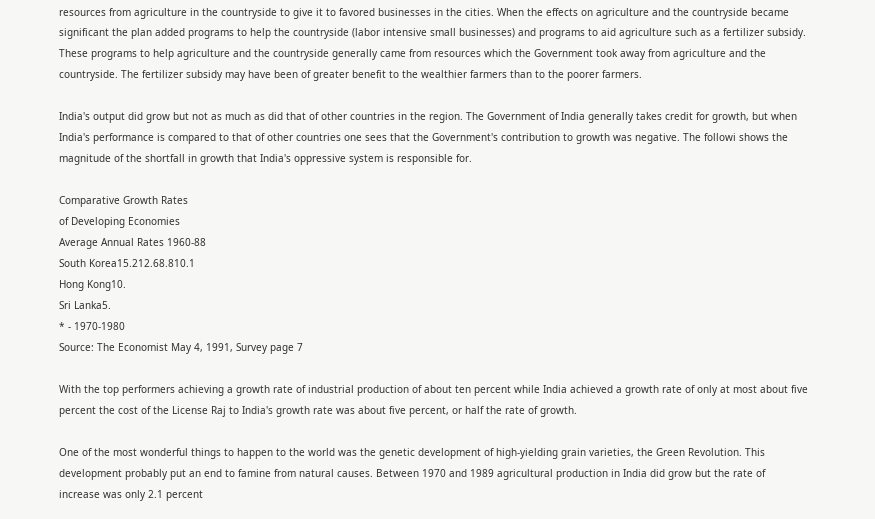resources from agriculture in the countryside to give it to favored businesses in the cities. When the effects on agriculture and the countryside became significant the plan added programs to help the countryside (labor intensive small businesses) and programs to aid agriculture such as a fertilizer subsidy. These programs to help agriculture and the countryside generally came from resources which the Government took away from agriculture and the countryside. The fertilizer subsidy may have been of greater benefit to the wealthier farmers than to the poorer farmers.

India's output did grow but not as much as did that of other countries in the region. The Government of India generally takes credit for growth, but when India's performance is compared to that of other countries one sees that the Government's contribution to growth was negative. The followi shows the magnitude of the shortfall in growth that India's oppressive system is responsible for.

Comparative Growth Rates
of Developing Economies
Average Annual Rates 1960-88
South Korea15.212.68.810.1
Hong Kong10.
Sri Lanka5.
* - 1970-1980
Source: The Economist May 4, 1991, Survey page 7

With the top performers achieving a growth rate of industrial production of about ten percent while India achieved a growth rate of only at most about five percent the cost of the License Raj to India's growth rate was about five percent, or half the rate of growth.

One of the most wonderful things to happen to the world was the genetic development of high-yielding grain varieties, the Green Revolution. This development probably put an end to famine from natural causes. Between 1970 and 1989 agricultural production in India did grow but the rate of increase was only 2.1 percent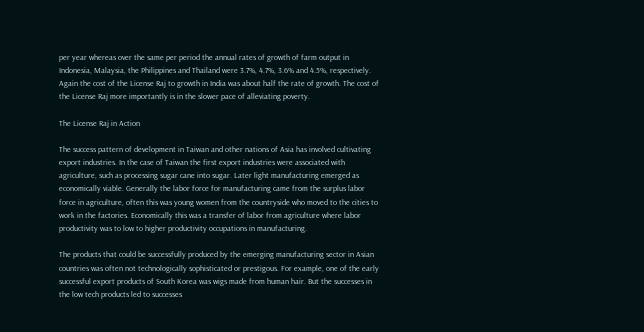per year whereas over the same per period the annual rates of growth of farm output in Indonesia, Malaysia, the Philippines and Thailand were 3.7%, 4.7%, 3.6% and 4.5%, respectively. Again the cost of the License Raj to growth in India was about half the rate of growth. The cost of the License Raj more importantly is in the slower pace of alleviating poverty.

The License Raj in Action

The success pattern of development in Taiwan and other nations of Asia has involved cultivating export industries. In the case of Taiwan the first export industries were associated with agriculture, such as processing sugar cane into sugar. Later light manufacturing emerged as economically viable. Generally the labor force for manufacturing came from the surplus labor force in agriculture, often this was young women from the countryside who moved to the cities to work in the factories. Economically this was a transfer of labor from agriculture where labor productivity was to low to higher productivity occupations in manufacturing.

The products that could be successfully produced by the emerging manufacturing sector in Asian countries was often not technologically sophisticated or prestigous. For example, one of the early successful export products of South Korea was wigs made from human hair. But the successes in the low tech products led to successes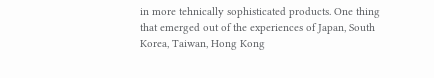in more tehnically sophisticated products. One thing that emerged out of the experiences of Japan, South Korea, Taiwan, Hong Kong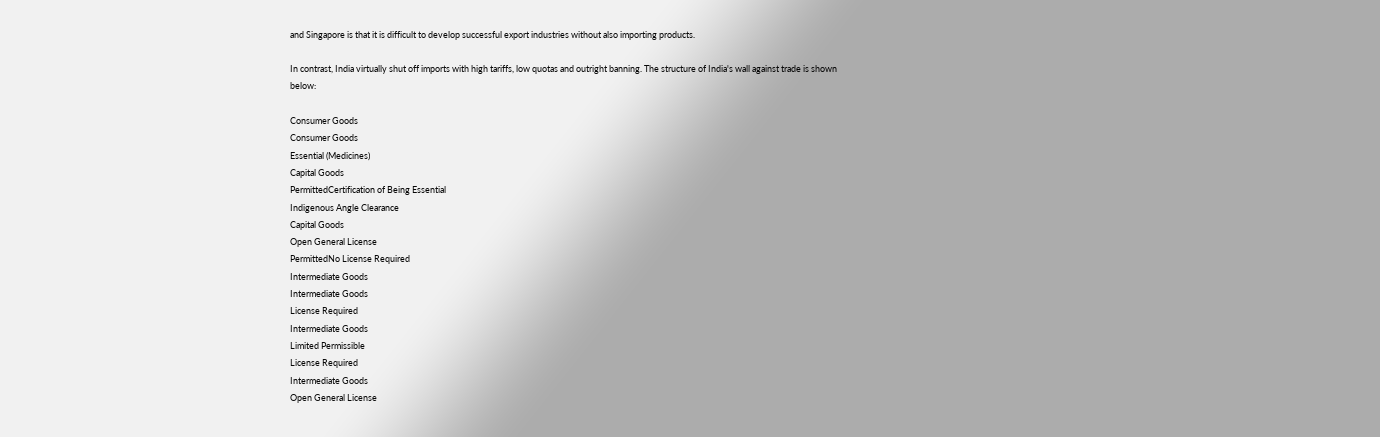and Singapore is that it is difficult to develop successful export industries without also importing products.

In contrast, India virtually shut off imports with high tariffs, low quotas and outright banning. The structure of India's wall against trade is shown below:

Consumer Goods
Consumer Goods
Essential (Medicines)
Capital Goods
PermittedCertification of Being Essential
Indigenous Angle Clearance
Capital Goods
Open General License
PermittedNo License Required
Intermediate Goods
Intermediate Goods
License Required
Intermediate Goods
Limited Permissible
License Required
Intermediate Goods
Open General License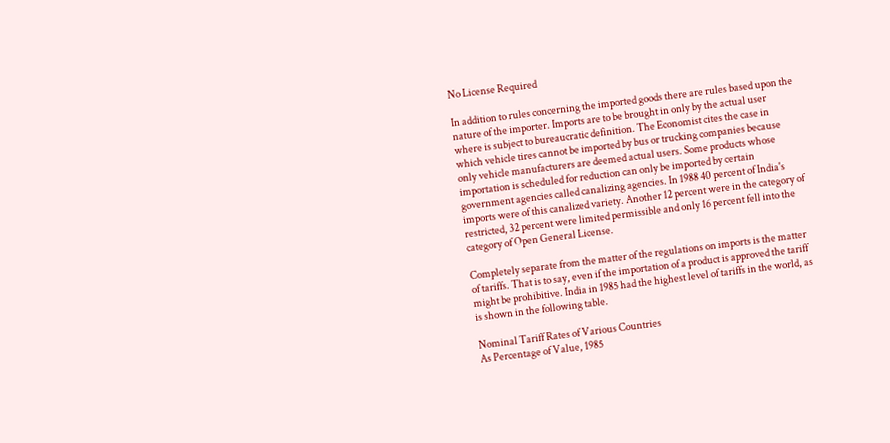No License Required

In addition to rules concerning the imported goods there are rules based upon the nature of the importer. Imports are to be brought in only by the actual user where is subject to bureaucratic definition. The Economist cites the case in which vehicle tires cannot be imported by bus or trucking companies because only vehicle manufacturers are deemed actual users. Some products whose importation is scheduled for reduction can only be imported by certain government agencies called canalizing agencies. In 1988 40 percent of India's imports were of this canalized variety. Another 12 percent were in the category of restricted, 32 percent were limited permissible and only 16 percent fell into the category of Open General License.

Completely separate from the matter of the regulations on imports is the matter of tariffs. That is to say, even if the importation of a product is approved the tariff might be prohibitive. India in 1985 had the highest level of tariffs in the world, as is shown in the following table.

Nominal Tariff Rates of Various Countries
As Percentage of Value, 1985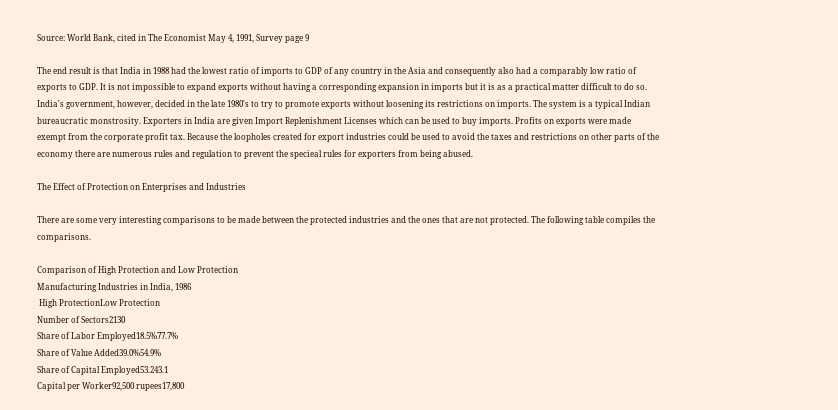Source: World Bank, cited in The Economist May 4, 1991, Survey page 9

The end result is that India in 1988 had the lowest ratio of imports to GDP of any country in the Asia and consequently also had a comparably low ratio of exports to GDP. It is not impossible to expand exports without having a corresponding expansion in imports but it is as a practical matter difficult to do so. India's government, however, decided in the late 1980's to try to promote exports without loosening its restrictions on imports. The system is a typical Indian bureaucratic monstrosity. Exporters in India are given Import Replenishment Licenses which can be used to buy imports. Profits on exports were made exempt from the corporate profit tax. Because the loopholes created for export industries could be used to avoid the taxes and restrictions on other parts of the economy there are numerous rules and regulation to prevent the specieal rules for exporters from being abused.

The Effect of Protection on Enterprises and Industries

There are some very interesting comparisons to be made between the protected industries and the ones that are not protected. The following table compiles the comparisons.

Comparison of High Protection and Low Protection
Manufacturing Industries in India, 1986
 High ProtectionLow Protection
Number of Sectors2130
Share of Labor Employed18.5%77.7%
Share of Value Added39.0%54.9%
Share of Capital Employed53.243.1
Capital per Worker92,500 rupees17,800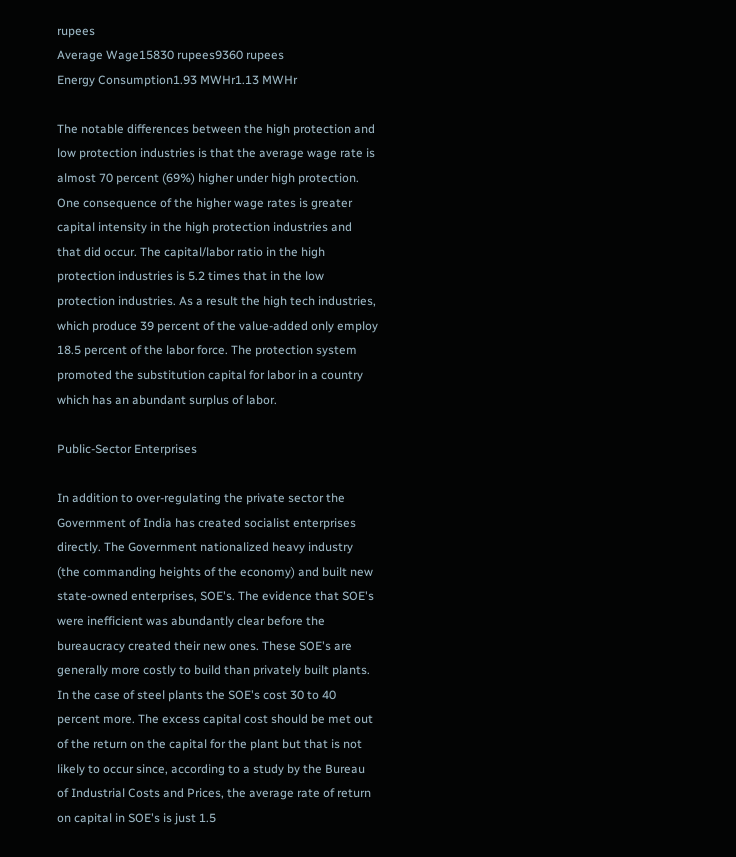rupees
Average Wage15830 rupees9360 rupees
Energy Consumption1.93 MWHr1.13 MWHr

The notable differences between the high protection and low protection industries is that the average wage rate is almost 70 percent (69%) higher under high protection. One consequence of the higher wage rates is greater capital intensity in the high protection industries and that did occur. The capital/labor ratio in the high protection industries is 5.2 times that in the low protection industries. As a result the high tech industries, which produce 39 percent of the value-added only employ 18.5 percent of the labor force. The protection system promoted the substitution capital for labor in a country which has an abundant surplus of labor.

Public-Sector Enterprises

In addition to over-regulating the private sector the Government of India has created socialist enterprises directly. The Government nationalized heavy industry (the commanding heights of the economy) and built new state-owned enterprises, SOE's. The evidence that SOE's were inefficient was abundantly clear before the bureaucracy created their new ones. These SOE's are generally more costly to build than privately built plants. In the case of steel plants the SOE's cost 30 to 40 percent more. The excess capital cost should be met out of the return on the capital for the plant but that is not likely to occur since, according to a study by the Bureau of Industrial Costs and Prices, the average rate of return on capital in SOE's is just 1.5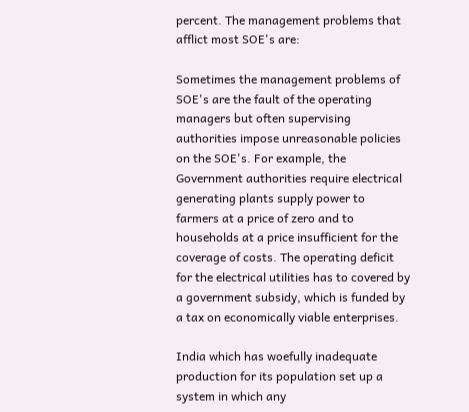percent. The management problems that afflict most SOE's are:

Sometimes the management problems of SOE's are the fault of the operating managers but often supervising authorities impose unreasonable policies on the SOE's. For example, the Government authorities require electrical generating plants supply power to farmers at a price of zero and to households at a price insufficient for the coverage of costs. The operating deficit for the electrical utilities has to covered by a government subsidy, which is funded by a tax on economically viable enterprises.

India which has woefully inadequate production for its population set up a system in which any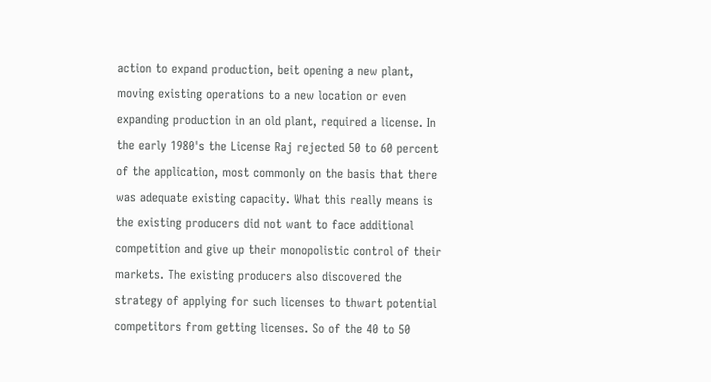action to expand production, beit opening a new plant, moving existing operations to a new location or even expanding production in an old plant, required a license. In the early 1980's the License Raj rejected 50 to 60 percent of the application, most commonly on the basis that there was adequate existing capacity. What this really means is the existing producers did not want to face additional competition and give up their monopolistic control of their markets. The existing producers also discovered the strategy of applying for such licenses to thwart potential competitors from getting licenses. So of the 40 to 50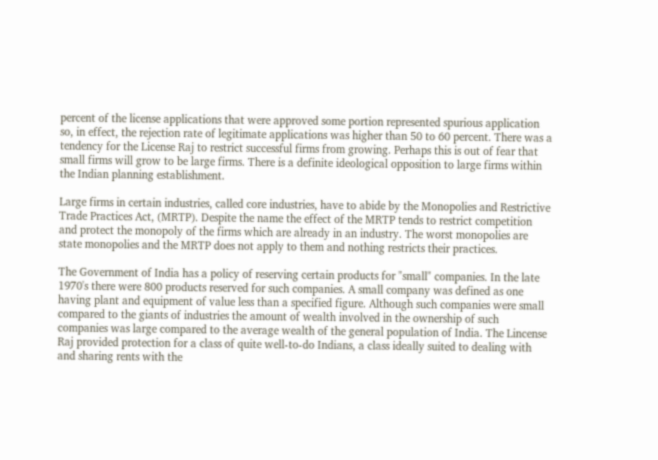percent of the license applications that were approved some portion represented spurious application so, in effect, the rejection rate of legitimate applications was higher than 50 to 60 percent. There was a tendency for the License Raj to restrict successful firms from growing. Perhaps this is out of fear that small firms will grow to be large firms. There is a definite ideological opposition to large firms within the Indian planning establishment.

Large firms in certain industries, called core industries, have to abide by the Monopolies and Restrictive Trade Practices Act, (MRTP). Despite the name the effect of the MRTP tends to restrict competition and protect the monopoly of the firms which are already in an industry. The worst monopolies are state monopolies and the MRTP does not apply to them and nothing restricts their practices.

The Government of India has a policy of reserving certain products for "small" companies. In the late 1970's there were 800 products reserved for such companies. A small company was defined as one having plant and equipment of value less than a specified figure. Although such companies were small compared to the giants of industries the amount of wealth involved in the ownership of such companies was large compared to the average wealth of the general population of India. The Lincense Raj provided protection for a class of quite well-to-do Indians, a class ideally suited to dealing with and sharing rents with the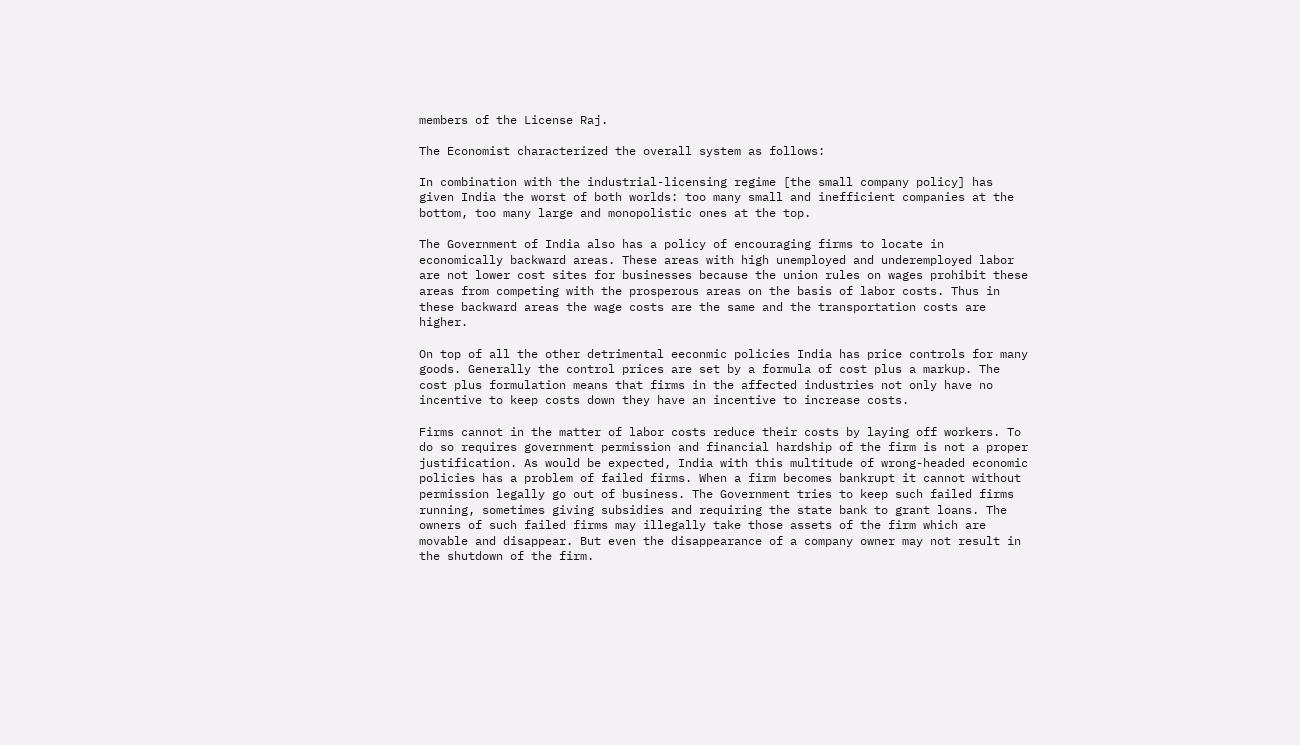members of the License Raj.

The Economist characterized the overall system as follows:

In combination with the industrial-licensing regime [the small company policy] has given India the worst of both worlds: too many small and inefficient companies at the bottom, too many large and monopolistic ones at the top.

The Government of India also has a policy of encouraging firms to locate in economically backward areas. These areas with high unemployed and underemployed labor are not lower cost sites for businesses because the union rules on wages prohibit these areas from competing with the prosperous areas on the basis of labor costs. Thus in these backward areas the wage costs are the same and the transportation costs are higher.

On top of all the other detrimental eeconmic policies India has price controls for many goods. Generally the control prices are set by a formula of cost plus a markup. The cost plus formulation means that firms in the affected industries not only have no incentive to keep costs down they have an incentive to increase costs.

Firms cannot in the matter of labor costs reduce their costs by laying off workers. To do so requires government permission and financial hardship of the firm is not a proper justification. As would be expected, India with this multitude of wrong-headed economic policies has a problem of failed firms. When a firm becomes bankrupt it cannot without permission legally go out of business. The Government tries to keep such failed firms running, sometimes giving subsidies and requiring the state bank to grant loans. The owners of such failed firms may illegally take those assets of the firm which are movable and disappear. But even the disappearance of a company owner may not result in the shutdown of the firm.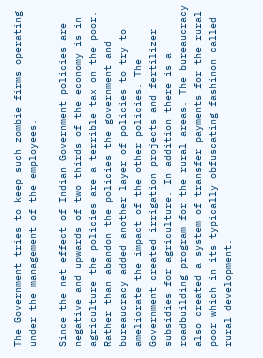The Government tries to keep such zombie firms operating under the management of the employees.

Since the net effect of Indian Government policies are negative and upwards of two thirds of the economy is in agriculture the policies are a terrible tax on the poor. Rather than abandon the policies the government and bureaucracy added another layer of policies to try to ameliorate the impact of the other policies. The Government created irrigation projects and fertilizer subsidies for agriculture. In addition there is a roadbuilding program for the rural areas. The bureaucracy also created a system of transfer payments for the rural poor which in its typically obfuscating fashinon called rural development.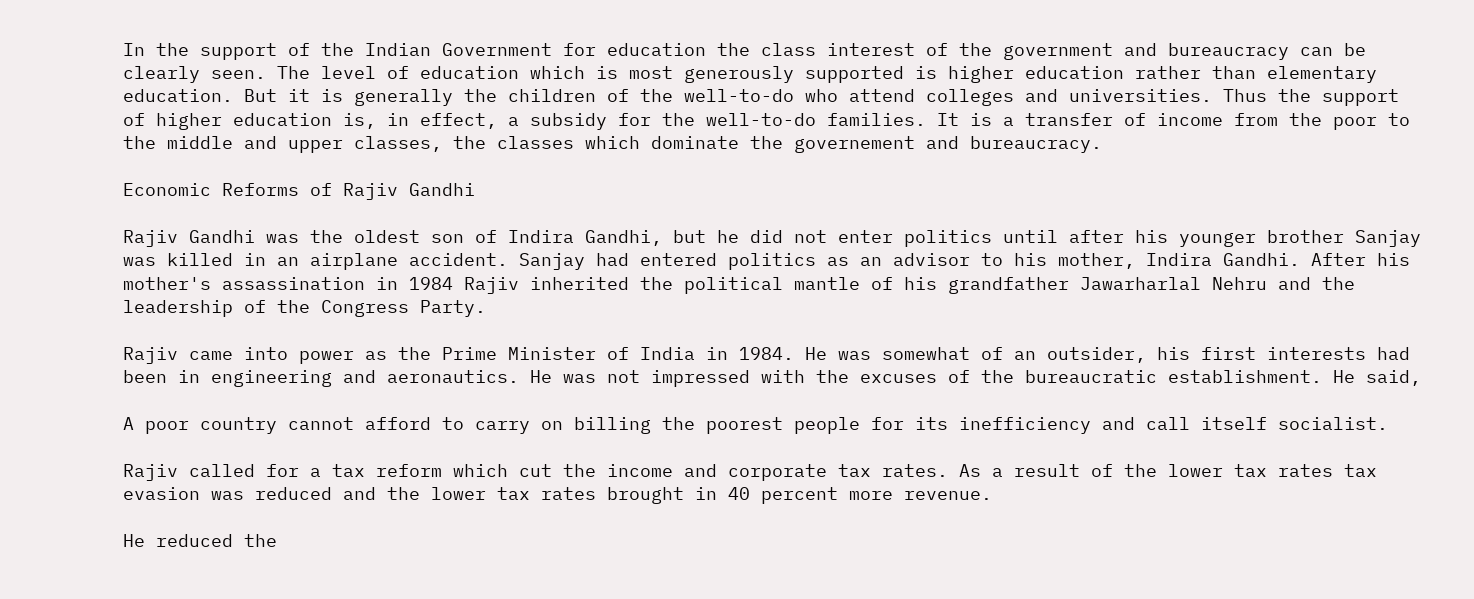In the support of the Indian Government for education the class interest of the government and bureaucracy can be clearly seen. The level of education which is most generously supported is higher education rather than elementary education. But it is generally the children of the well-to-do who attend colleges and universities. Thus the support of higher education is, in effect, a subsidy for the well-to-do families. It is a transfer of income from the poor to the middle and upper classes, the classes which dominate the governement and bureaucracy.

Economic Reforms of Rajiv Gandhi

Rajiv Gandhi was the oldest son of Indira Gandhi, but he did not enter politics until after his younger brother Sanjay was killed in an airplane accident. Sanjay had entered politics as an advisor to his mother, Indira Gandhi. After his mother's assassination in 1984 Rajiv inherited the political mantle of his grandfather Jawarharlal Nehru and the leadership of the Congress Party.

Rajiv came into power as the Prime Minister of India in 1984. He was somewhat of an outsider, his first interests had been in engineering and aeronautics. He was not impressed with the excuses of the bureaucratic establishment. He said,

A poor country cannot afford to carry on billing the poorest people for its inefficiency and call itself socialist.

Rajiv called for a tax reform which cut the income and corporate tax rates. As a result of the lower tax rates tax evasion was reduced and the lower tax rates brought in 40 percent more revenue.

He reduced the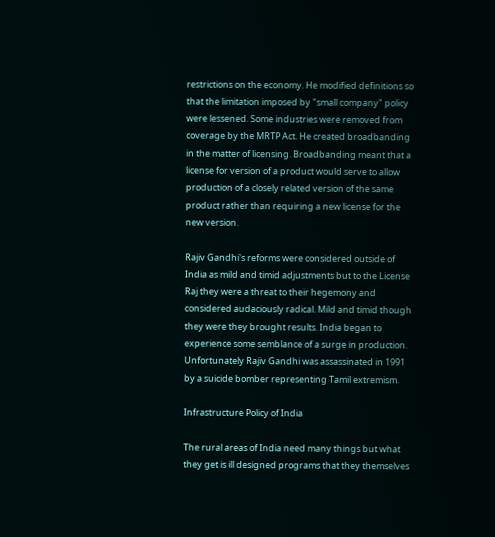restrictions on the economy. He modified definitions so that the limitation imposed by "small company" policy were lessened. Some industries were removed from coverage by the MRTP Act. He created broadbanding in the matter of licensing. Broadbanding meant that a license for version of a product would serve to allow production of a closely related version of the same product rather than requiring a new license for the new version.

Rajiv Gandhi's reforms were considered outside of India as mild and timid adjustments but to the License Raj they were a threat to their hegemony and considered audaciously radical. Mild and timid though they were they brought results. India began to experience some semblance of a surge in production. Unfortunately Rajiv Gandhi was assassinated in 1991 by a suicide bomber representing Tamil extremism.

Infrastructure Policy of India

The rural areas of India need many things but what they get is ill designed programs that they themselves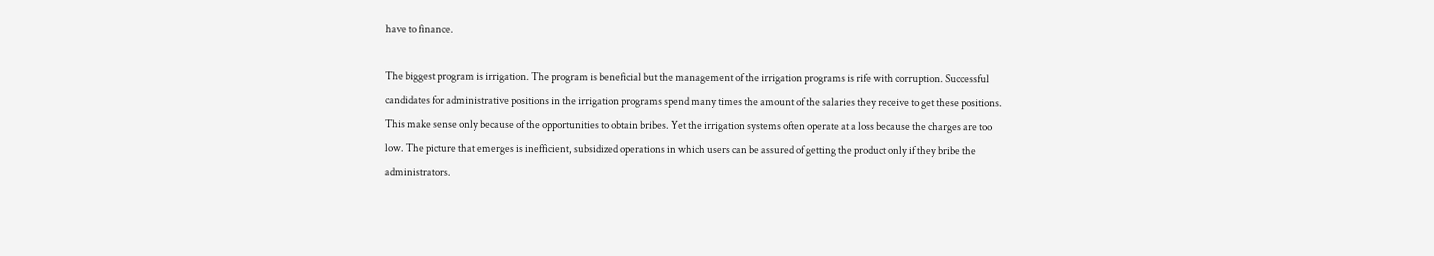have to finance.

The biggest program is irrigation. The program is beneficial but the management of the irrigation programs is rife with corruption. Successful candidates for administrative positions in the irrigation programs spend many times the amount of the salaries they receive to get these positions. This make sense only because of the opportunities to obtain bribes. Yet the irrigation systems often operate at a loss because the charges are too low. The picture that emerges is inefficient, subsidized operations in which users can be assured of getting the product only if they bribe the administrators.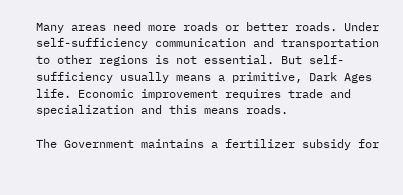Many areas need more roads or better roads. Under self-sufficiency communication and transportation to other regions is not essential. But self-sufficiency usually means a primitive, Dark Ages life. Economic improvement requires trade and specialization and this means roads.

The Government maintains a fertilizer subsidy for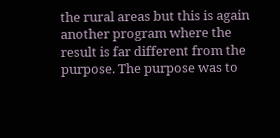the rural areas but this is again another program where the result is far different from the purpose. The purpose was to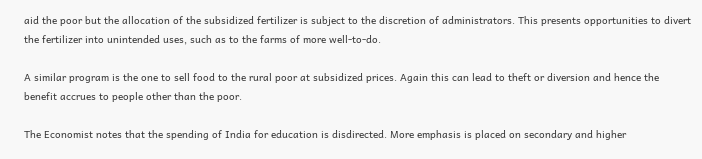aid the poor but the allocation of the subsidized fertilizer is subject to the discretion of administrators. This presents opportunities to divert the fertilizer into unintended uses, such as to the farms of more well-to-do.

A similar program is the one to sell food to the rural poor at subsidized prices. Again this can lead to theft or diversion and hence the benefit accrues to people other than the poor.

The Economist notes that the spending of India for education is disdirected. More emphasis is placed on secondary and higher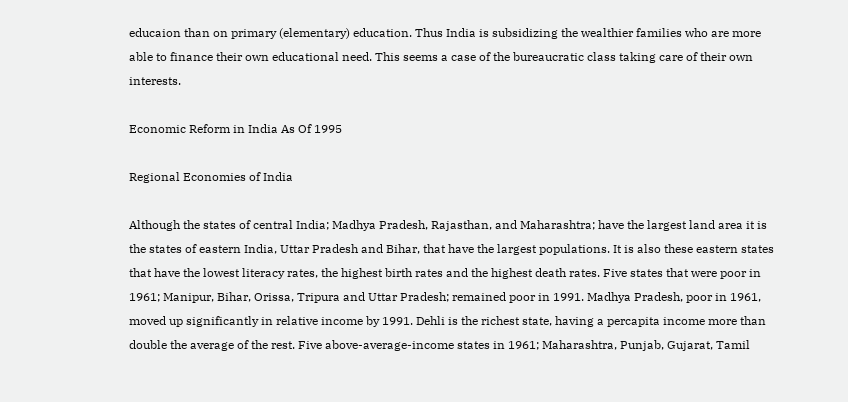educaion than on primary (elementary) education. Thus India is subsidizing the wealthier families who are more able to finance their own educational need. This seems a case of the bureaucratic class taking care of their own interests.

Economic Reform in India As Of 1995

Regional Economies of India

Although the states of central India; Madhya Pradesh, Rajasthan, and Maharashtra; have the largest land area it is the states of eastern India, Uttar Pradesh and Bihar, that have the largest populations. It is also these eastern states that have the lowest literacy rates, the highest birth rates and the highest death rates. Five states that were poor in 1961; Manipur, Bihar, Orissa, Tripura and Uttar Pradesh; remained poor in 1991. Madhya Pradesh, poor in 1961, moved up significantly in relative income by 1991. Dehli is the richest state, having a percapita income more than double the average of the rest. Five above-average-income states in 1961; Maharashtra, Punjab, Gujarat, Tamil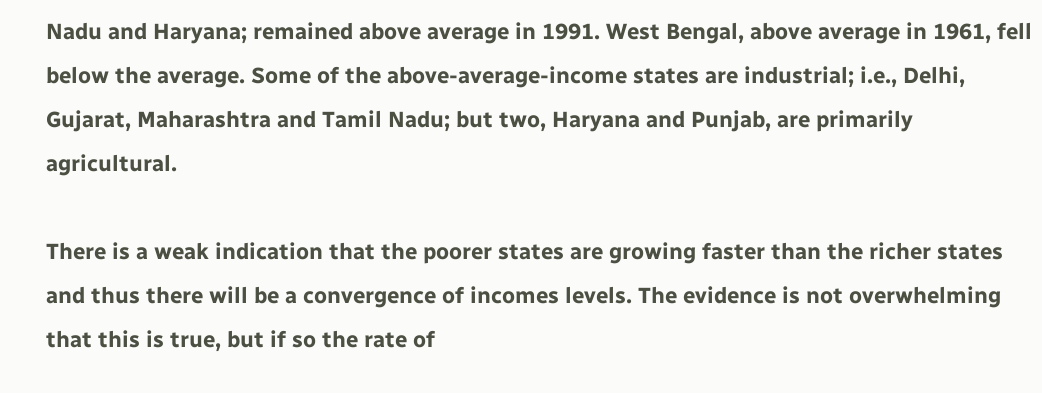Nadu and Haryana; remained above average in 1991. West Bengal, above average in 1961, fell below the average. Some of the above-average-income states are industrial; i.e., Delhi, Gujarat, Maharashtra and Tamil Nadu; but two, Haryana and Punjab, are primarily agricultural.

There is a weak indication that the poorer states are growing faster than the richer states and thus there will be a convergence of incomes levels. The evidence is not overwhelming that this is true, but if so the rate of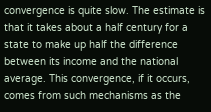convergence is quite slow. The estimate is that it takes about a half century for a state to make up half the difference between its income and the national average. This convergence, if it occurs, comes from such mechanisms as the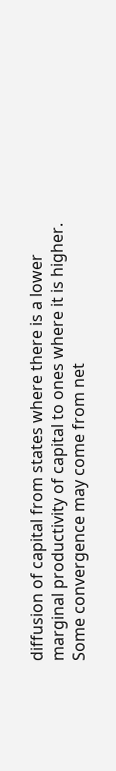diffusion of capital from states where there is a lower marginal productivity of capital to ones where it is higher. Some convergence may come from net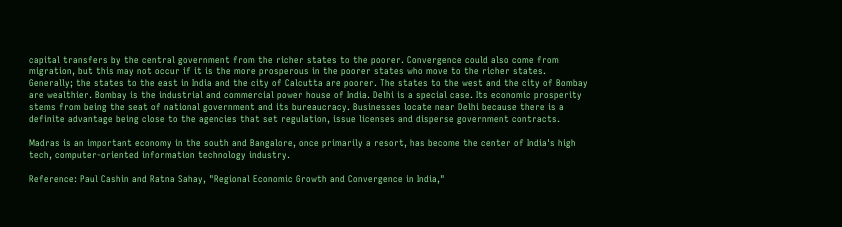capital transfers by the central government from the richer states to the poorer. Convergence could also come from migration, but this may not occur if it is the more prosperous in the poorer states who move to the richer states. Generally; the states to the east in India and the city of Calcutta are poorer. The states to the west and the city of Bombay are wealthier. Bombay is the industrial and commercial power house of India. Delhi is a special case. Its economic prosperity stems from being the seat of national government and its bureaucracy. Businesses locate near Delhi because there is a definite advantage being close to the agencies that set regulation, issue licenses and disperse government contracts.

Madras is an important economy in the south and Bangalore, once primarily a resort, has become the center of India's high tech, computer-oriented information technology industry.

Reference: Paul Cashin and Ratna Sahay, "Regional Economic Growth and Convergence in India,"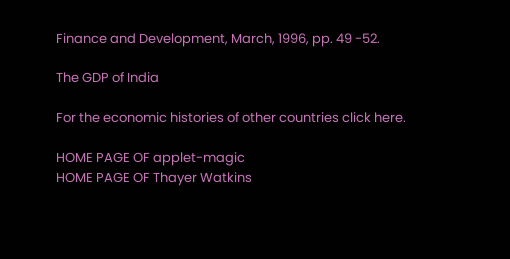Finance and Development, March, 1996, pp. 49 -52.

The GDP of India

For the economic histories of other countries click here.

HOME PAGE OF applet-magic
HOME PAGE OF Thayer Watkins